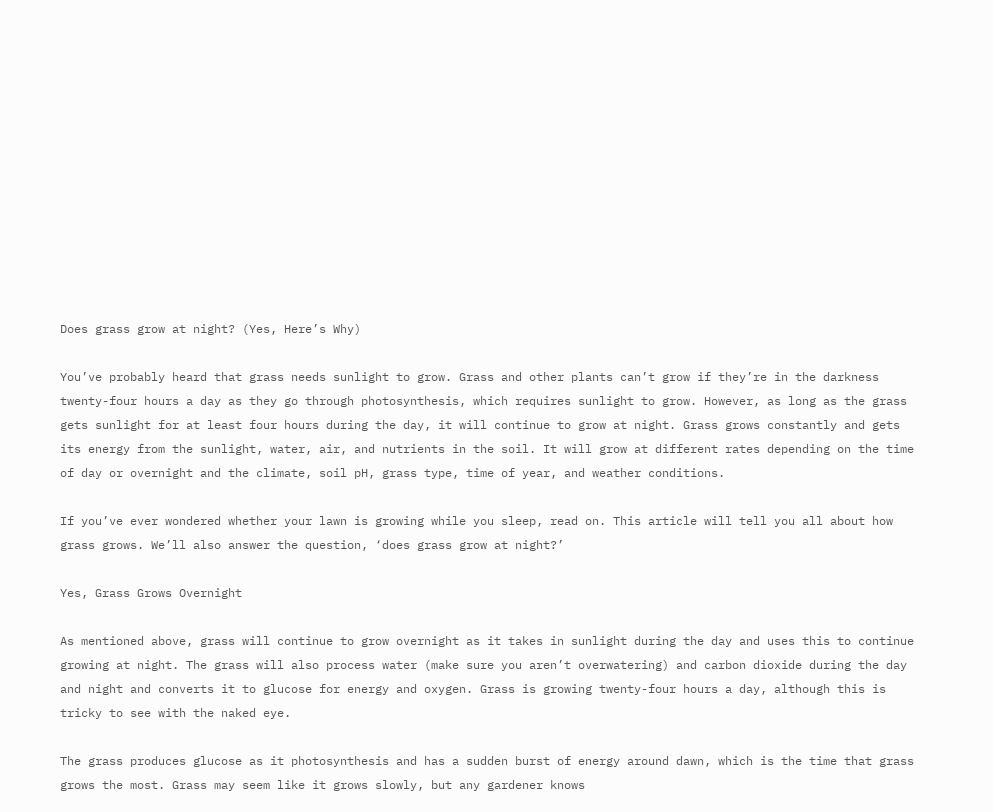Does grass grow at night? (Yes, Here’s Why)

You’ve probably heard that grass needs sunlight to grow. Grass and other plants can’t grow if they’re in the darkness twenty-four hours a day as they go through photosynthesis, which requires sunlight to grow. However, as long as the grass gets sunlight for at least four hours during the day, it will continue to grow at night. Grass grows constantly and gets its energy from the sunlight, water, air, and nutrients in the soil. It will grow at different rates depending on the time of day or overnight and the climate, soil pH, grass type, time of year, and weather conditions.

If you’ve ever wondered whether your lawn is growing while you sleep, read on. This article will tell you all about how grass grows. We’ll also answer the question, ‘does grass grow at night?’

Yes, Grass Grows Overnight

As mentioned above, grass will continue to grow overnight as it takes in sunlight during the day and uses this to continue growing at night. The grass will also process water (make sure you aren’t overwatering) and carbon dioxide during the day and night and converts it to glucose for energy and oxygen. Grass is growing twenty-four hours a day, although this is tricky to see with the naked eye.

The grass produces glucose as it photosynthesis and has a sudden burst of energy around dawn, which is the time that grass grows the most. Grass may seem like it grows slowly, but any gardener knows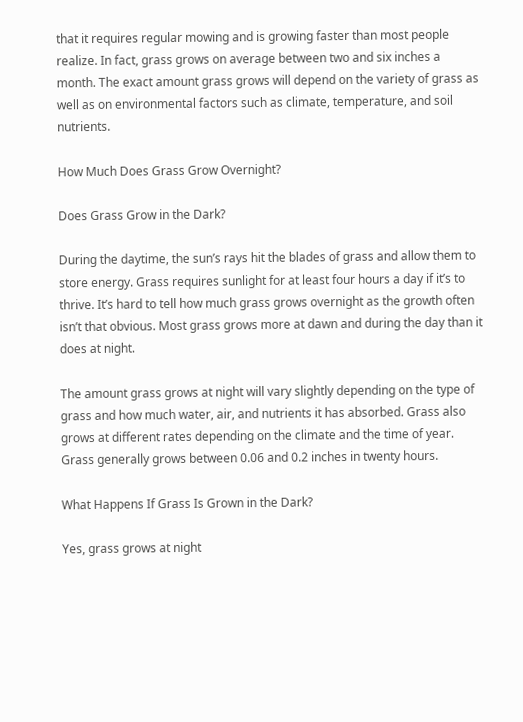that it requires regular mowing and is growing faster than most people realize. In fact, grass grows on average between two and six inches a month. The exact amount grass grows will depend on the variety of grass as well as on environmental factors such as climate, temperature, and soil nutrients.

How Much Does Grass Grow Overnight?

Does Grass Grow in the Dark?

During the daytime, the sun’s rays hit the blades of grass and allow them to store energy. Grass requires sunlight for at least four hours a day if it’s to thrive. It’s hard to tell how much grass grows overnight as the growth often isn’t that obvious. Most grass grows more at dawn and during the day than it does at night.

The amount grass grows at night will vary slightly depending on the type of grass and how much water, air, and nutrients it has absorbed. Grass also grows at different rates depending on the climate and the time of year. Grass generally grows between 0.06 and 0.2 inches in twenty hours.

What Happens If Grass Is Grown in the Dark?

Yes, grass grows at night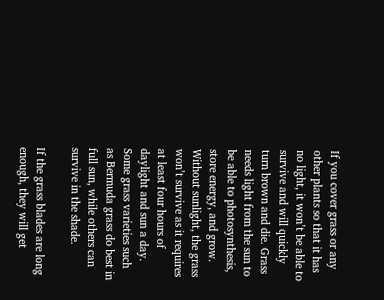If you cover grass or any other plants so that it has no light, it won’t be able to survive and will quickly turn brown and die. Grass needs light from the sun to be able to photosynthesis, store energy, and grow. Without sunlight, the grass won’t survive as it requires at least four hours of daylight and sun a day. Some grass varieties such as Bermuda grass do best in full sun, while others can survive in the shade.

If the grass blades are long enough, they will get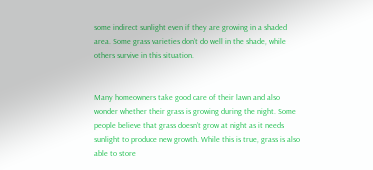some indirect sunlight even if they are growing in a shaded area. Some grass varieties don’t do well in the shade, while others survive in this situation.


Many homeowners take good care of their lawn and also wonder whether their grass is growing during the night. Some people believe that grass doesn’t grow at night as it needs sunlight to produce new growth. While this is true, grass is also able to store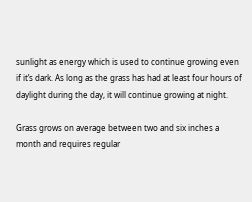sunlight as energy which is used to continue growing even if it’s dark. As long as the grass has had at least four hours of daylight during the day, it will continue growing at night.

Grass grows on average between two and six inches a month and requires regular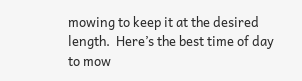mowing to keep it at the desired length.  Here’s the best time of day to mow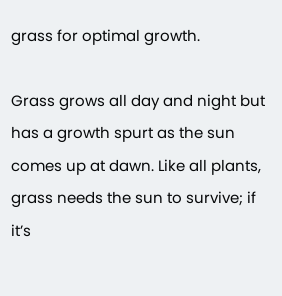grass for optimal growth.

Grass grows all day and night but has a growth spurt as the sun comes up at dawn. Like all plants, grass needs the sun to survive; if it’s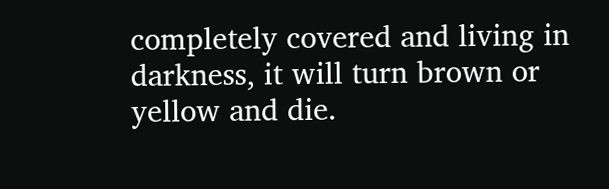completely covered and living in darkness, it will turn brown or yellow and die.